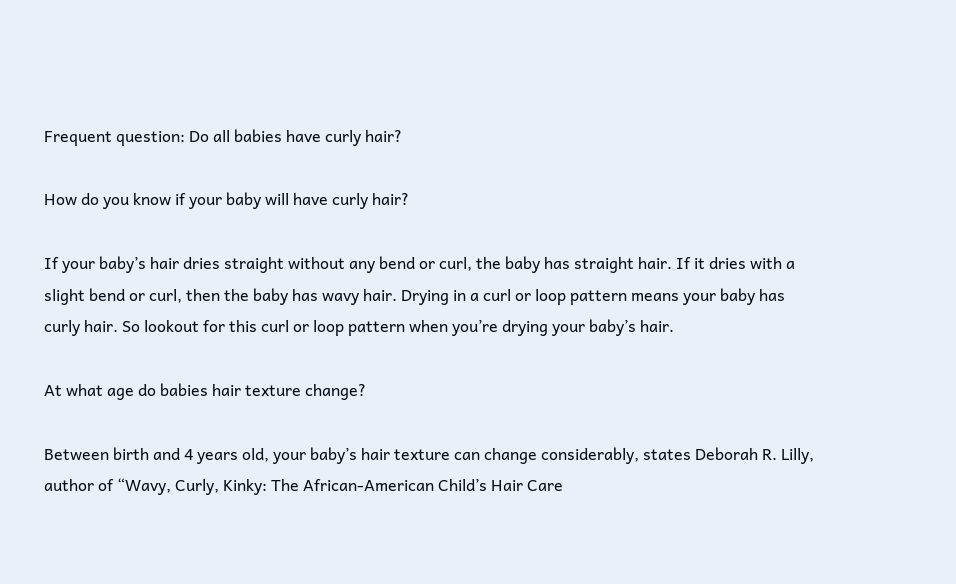Frequent question: Do all babies have curly hair?

How do you know if your baby will have curly hair?

If your baby’s hair dries straight without any bend or curl, the baby has straight hair. If it dries with a slight bend or curl, then the baby has wavy hair. Drying in a curl or loop pattern means your baby has curly hair. So lookout for this curl or loop pattern when you’re drying your baby’s hair.

At what age do babies hair texture change?

Between birth and 4 years old, your baby’s hair texture can change considerably, states Deborah R. Lilly, author of “Wavy, Curly, Kinky: The African-American Child’s Hair Care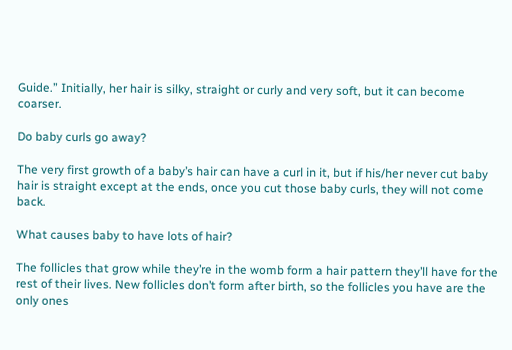Guide.” Initially, her hair is silky, straight or curly and very soft, but it can become coarser.

Do baby curls go away?

The very first growth of a baby’s hair can have a curl in it, but if his/her never cut baby hair is straight except at the ends, once you cut those baby curls, they will not come back.

What causes baby to have lots of hair?

The follicles that grow while they’re in the womb form a hair pattern they’ll have for the rest of their lives. New follicles don’t form after birth, so the follicles you have are the only ones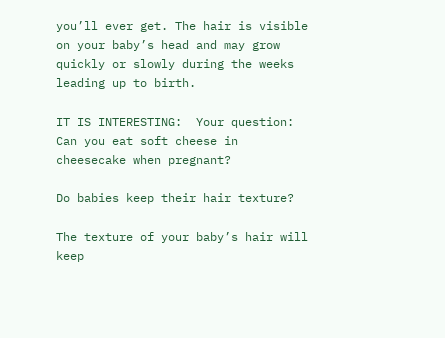you’ll ever get. The hair is visible on your baby’s head and may grow quickly or slowly during the weeks leading up to birth.

IT IS INTERESTING:  Your question: Can you eat soft cheese in cheesecake when pregnant?

Do babies keep their hair texture?

The texture of your baby’s hair will keep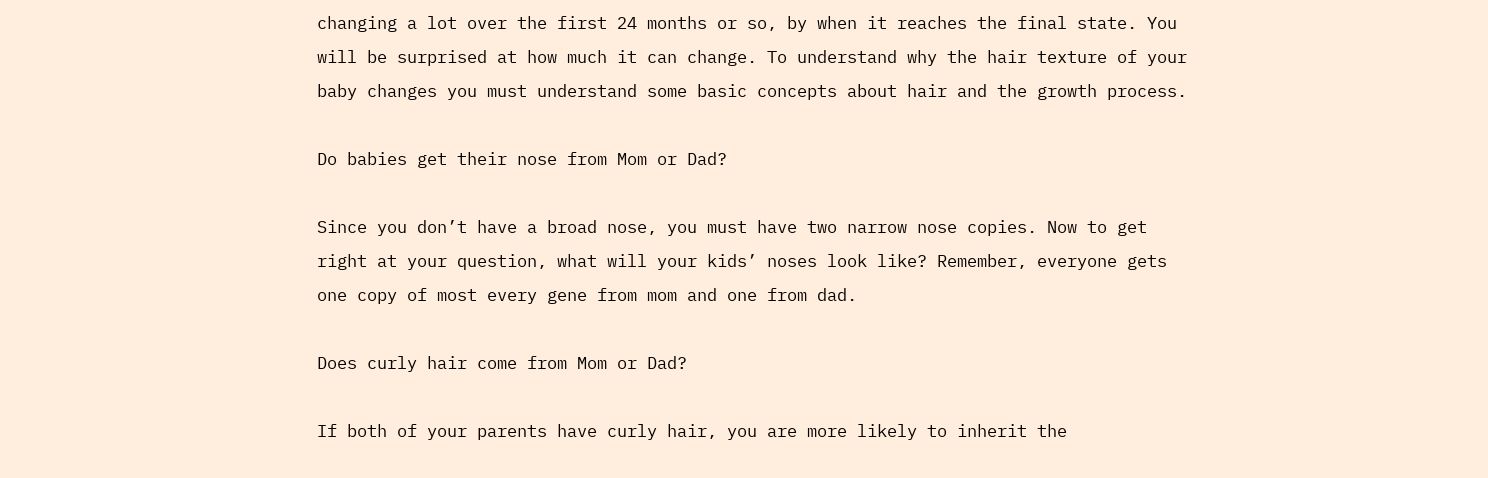changing a lot over the first 24 months or so, by when it reaches the final state. You will be surprised at how much it can change. To understand why the hair texture of your baby changes you must understand some basic concepts about hair and the growth process.

Do babies get their nose from Mom or Dad?

Since you don’t have a broad nose, you must have two narrow nose copies. Now to get right at your question, what will your kids’ noses look like? Remember, everyone gets one copy of most every gene from mom and one from dad.

Does curly hair come from Mom or Dad?

If both of your parents have curly hair, you are more likely to inherit the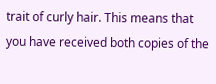trait of curly hair. This means that you have received both copies of the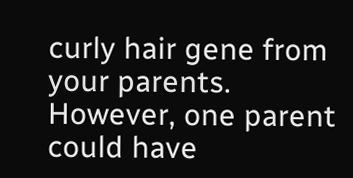curly hair gene from your parents. However, one parent could have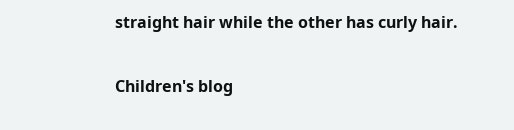straight hair while the other has curly hair.

Children's blog